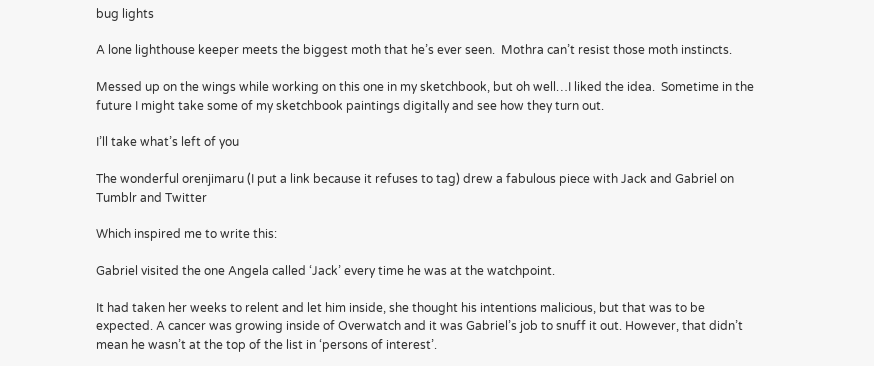bug lights

A lone lighthouse keeper meets the biggest moth that he’s ever seen.  Mothra can’t resist those moth instincts.

Messed up on the wings while working on this one in my sketchbook, but oh well…I liked the idea.  Sometime in the future I might take some of my sketchbook paintings digitally and see how they turn out.

I’ll take what’s left of you

The wonderful orenjimaru (I put a link because it refuses to tag) drew a fabulous piece with Jack and Gabriel on Tumblr and Twitter

Which inspired me to write this:

Gabriel visited the one Angela called ‘Jack’ every time he was at the watchpoint.

It had taken her weeks to relent and let him inside, she thought his intentions malicious, but that was to be expected. A cancer was growing inside of Overwatch and it was Gabriel’s job to snuff it out. However, that didn’t mean he wasn’t at the top of the list in ‘persons of interest’.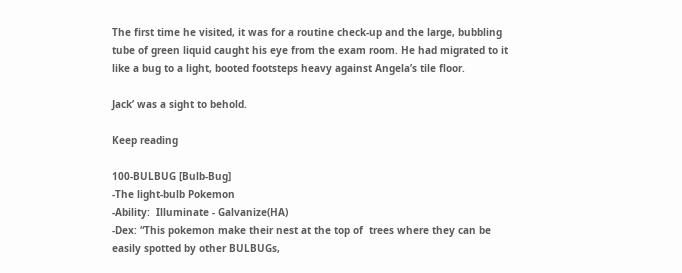The first time he visited, it was for a routine check-up and the large, bubbling tube of green liquid caught his eye from the exam room. He had migrated to it like a bug to a light, booted footsteps heavy against Angela’s tile floor.

Jack’ was a sight to behold.

Keep reading

100-BULBUG [Bulb-Bug]
-The light-bulb Pokemon
-Ability:  Illuminate - Galvanize(HA)
-Dex: “This pokemon make their nest at the top of  trees where they can be easily spotted by other BULBUGs,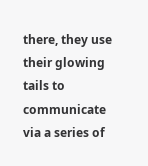there, they use their glowing tails to communicate via a series of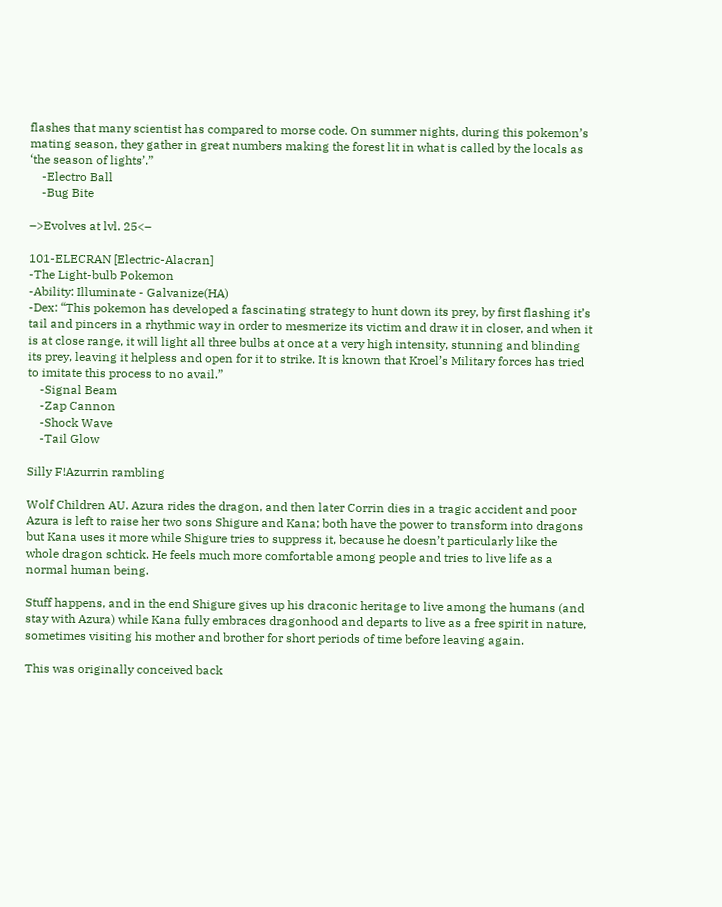flashes that many scientist has compared to morse code. On summer nights, during this pokemon’s  mating season, they gather in great numbers making the forest lit in what is called by the locals as ‘the season of lights’.”
    -Electro Ball
    -Bug Bite

–>Evolves at lvl. 25<–

101-ELECRAN [Electric-Alacran]
-The Light-bulb Pokemon
-Ability: Illuminate - Galvanize(HA)
-Dex: “This pokemon has developed a fascinating strategy to hunt down its prey, by first flashing it’s tail and pincers in a rhythmic way in order to mesmerize its victim and draw it in closer, and when it is at close range, it will light all three bulbs at once at a very high intensity, stunning and blinding its prey, leaving it helpless and open for it to strike. It is known that Kroel’s Military forces has tried to imitate this process to no avail.”
    -Signal Beam
    -Zap Cannon
    -Shock Wave
    -Tail Glow

Silly F!Azurrin rambling

Wolf Children AU. Azura rides the dragon, and then later Corrin dies in a tragic accident and poor Azura is left to raise her two sons Shigure and Kana; both have the power to transform into dragons but Kana uses it more while Shigure tries to suppress it, because he doesn’t particularly like the whole dragon schtick. He feels much more comfortable among people and tries to live life as a normal human being.

Stuff happens, and in the end Shigure gives up his draconic heritage to live among the humans (and stay with Azura) while Kana fully embraces dragonhood and departs to live as a free spirit in nature, sometimes visiting his mother and brother for short periods of time before leaving again.

This was originally conceived back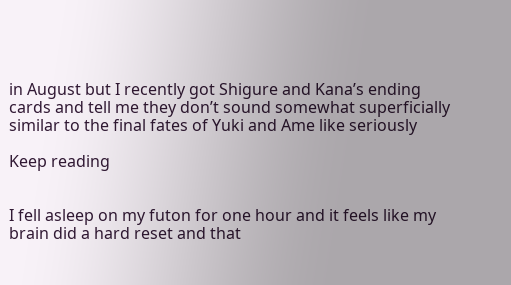in August but I recently got Shigure and Kana’s ending cards and tell me they don’t sound somewhat superficially similar to the final fates of Yuki and Ame like seriously

Keep reading


I fell asleep on my futon for one hour and it feels like my brain did a hard reset and that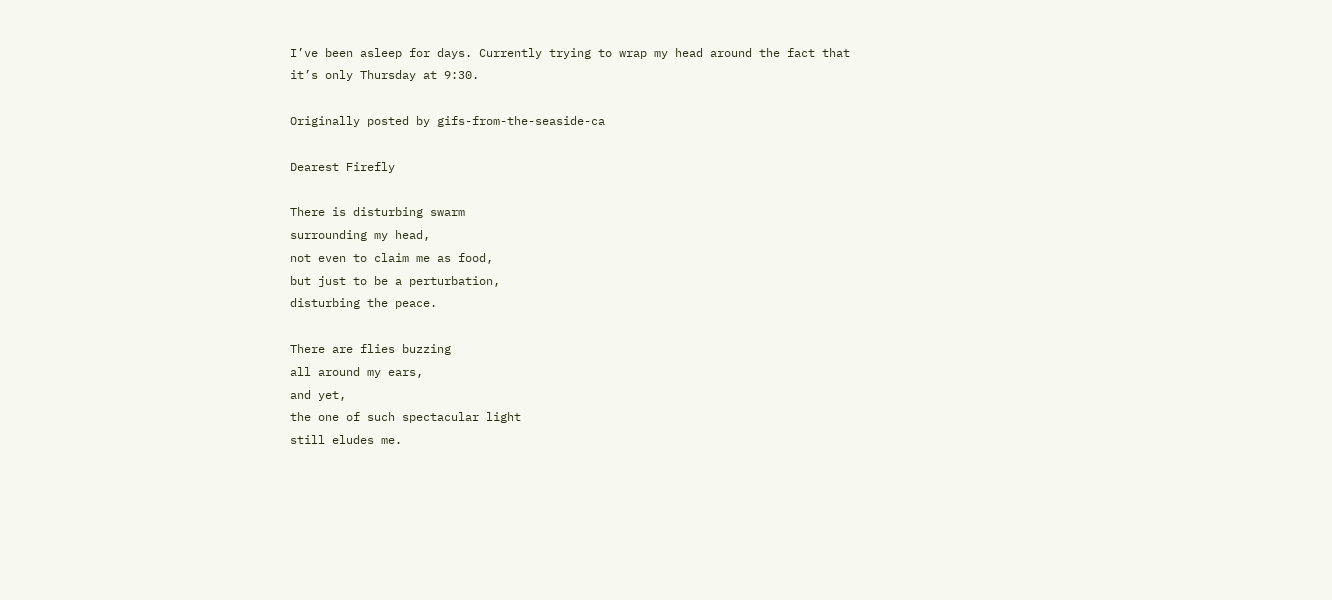I’ve been asleep for days. Currently trying to wrap my head around the fact that it’s only Thursday at 9:30.

Originally posted by gifs-from-the-seaside-ca

Dearest Firefly

There is disturbing swarm
surrounding my head,
not even to claim me as food,
but just to be a perturbation,
disturbing the peace.

There are flies buzzing
all around my ears,
and yet,
the one of such spectacular light
still eludes me.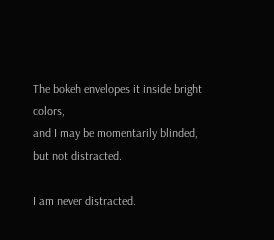The bokeh envelopes it inside bright colors,
and I may be momentarily blinded,
but not distracted.

I am never distracted.